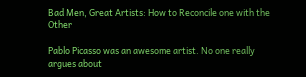Bad Men, Great Artists: How to Reconcile one with the Other

Pablo Picasso was an awesome artist. No one really argues about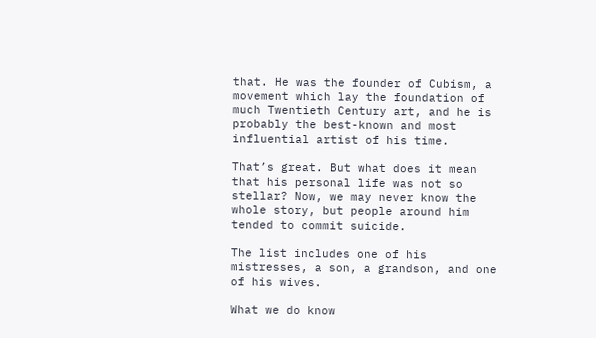that. He was the founder of Cubism, a movement which lay the foundation of much Twentieth Century art, and he is probably the best-known and most influential artist of his time.

That’s great. But what does it mean that his personal life was not so stellar? Now, we may never know the whole story, but people around him tended to commit suicide.

The list includes one of his mistresses, a son, a grandson, and one of his wives.

What we do know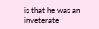is that he was an inveterate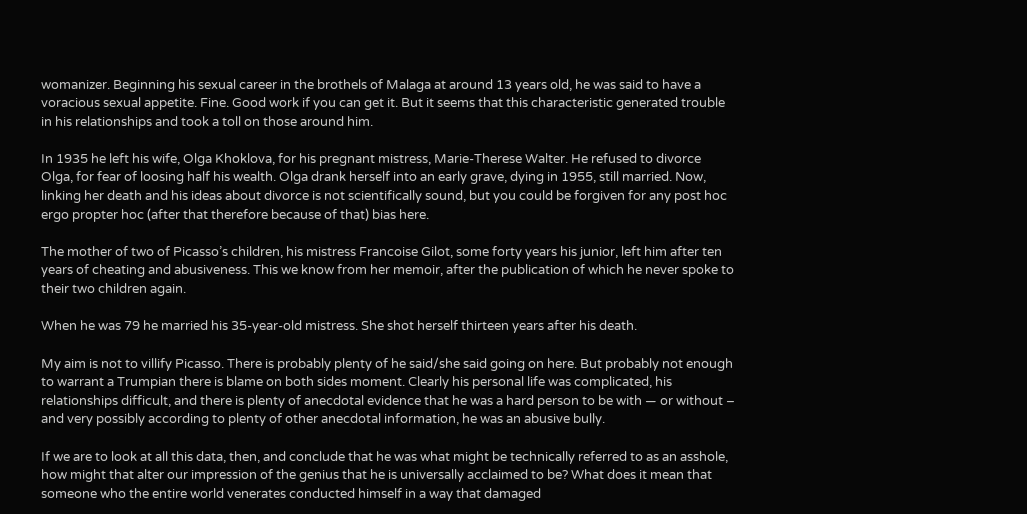womanizer. Beginning his sexual career in the brothels of Malaga at around 13 years old, he was said to have a voracious sexual appetite. Fine. Good work if you can get it. But it seems that this characteristic generated trouble in his relationships and took a toll on those around him.

In 1935 he left his wife, Olga Khoklova, for his pregnant mistress, Marie-Therese Walter. He refused to divorce Olga, for fear of loosing half his wealth. Olga drank herself into an early grave, dying in 1955, still married. Now, linking her death and his ideas about divorce is not scientifically sound, but you could be forgiven for any post hoc ergo propter hoc (after that therefore because of that) bias here.

The mother of two of Picasso’s children, his mistress Francoise Gilot, some forty years his junior, left him after ten years of cheating and abusiveness. This we know from her memoir, after the publication of which he never spoke to their two children again.

When he was 79 he married his 35-year-old mistress. She shot herself thirteen years after his death.

My aim is not to villify Picasso. There is probably plenty of he said/she said going on here. But probably not enough to warrant a Trumpian there is blame on both sides moment. Clearly his personal life was complicated, his relationships difficult, and there is plenty of anecdotal evidence that he was a hard person to be with — or without – and very possibly according to plenty of other anecdotal information, he was an abusive bully.

If we are to look at all this data, then, and conclude that he was what might be technically referred to as an asshole, how might that alter our impression of the genius that he is universally acclaimed to be? What does it mean that someone who the entire world venerates conducted himself in a way that damaged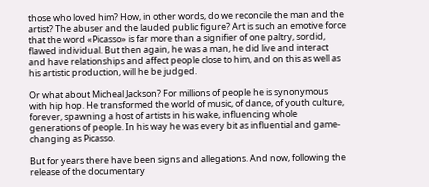those who loved him? How, in other words, do we reconcile the man and the artist? The abuser and the lauded public figure? Art is such an emotive force that the word «Picasso» is far more than a signifier of one paltry, sordid, flawed individual. But then again, he was a man, he did live and interact and have relationships and affect people close to him, and on this as well as his artistic production, will he be judged.

Or what about Micheal Jackson? For millions of people he is synonymous with hip hop. He transformed the world of music, of dance, of youth culture, forever, spawning a host of artists in his wake, influencing whole generations of people. In his way he was every bit as influential and game-changing as Picasso.

But for years there have been signs and allegations. And now, following the release of the documentary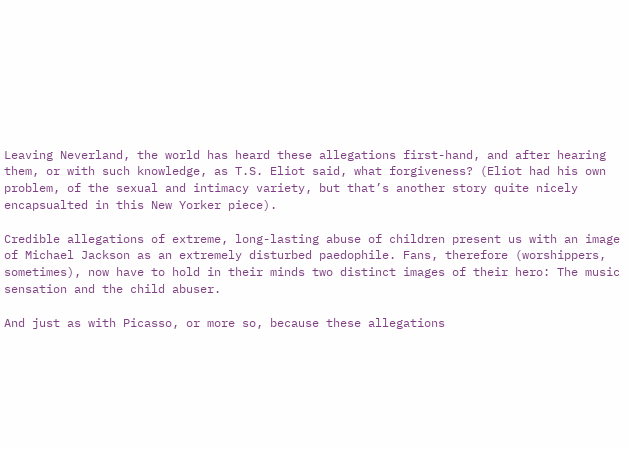Leaving Neverland, the world has heard these allegations first-hand, and after hearing them, or with such knowledge, as T.S. Eliot said, what forgiveness? (Eliot had his own problem, of the sexual and intimacy variety, but that’s another story quite nicely encapsualted in this New Yorker piece).

Credible allegations of extreme, long-lasting abuse of children present us with an image of Michael Jackson as an extremely disturbed paedophile. Fans, therefore (worshippers, sometimes), now have to hold in their minds two distinct images of their hero: The music sensation and the child abuser.

And just as with Picasso, or more so, because these allegations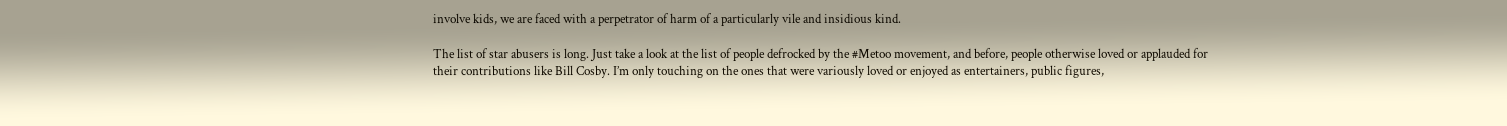involve kids, we are faced with a perpetrator of harm of a particularly vile and insidious kind.

The list of star abusers is long. Just take a look at the list of people defrocked by the #Metoo movement, and before, people otherwise loved or applauded for their contributions like Bill Cosby. I’m only touching on the ones that were variously loved or enjoyed as entertainers, public figures,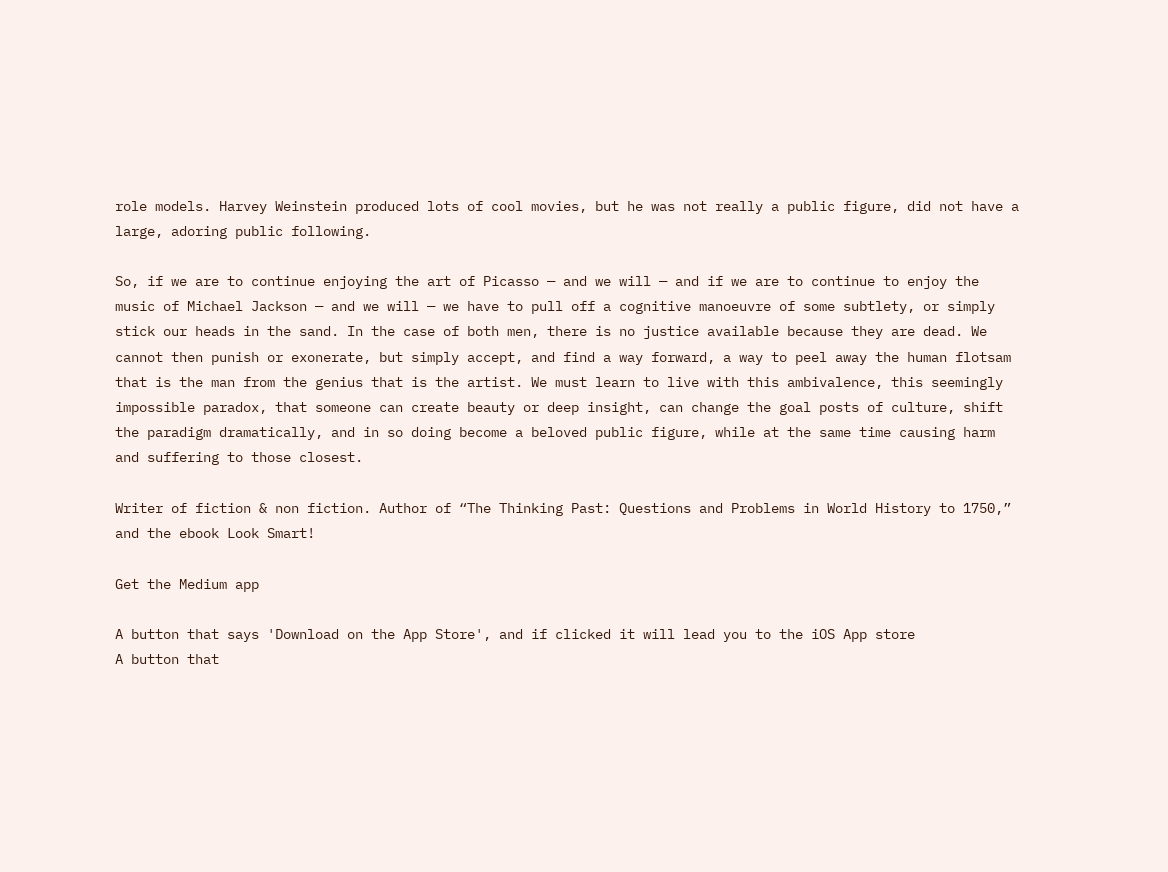role models. Harvey Weinstein produced lots of cool movies, but he was not really a public figure, did not have a large, adoring public following.

So, if we are to continue enjoying the art of Picasso — and we will — and if we are to continue to enjoy the music of Michael Jackson — and we will — we have to pull off a cognitive manoeuvre of some subtlety, or simply stick our heads in the sand. In the case of both men, there is no justice available because they are dead. We cannot then punish or exonerate, but simply accept, and find a way forward, a way to peel away the human flotsam that is the man from the genius that is the artist. We must learn to live with this ambivalence, this seemingly impossible paradox, that someone can create beauty or deep insight, can change the goal posts of culture, shift the paradigm dramatically, and in so doing become a beloved public figure, while at the same time causing harm and suffering to those closest.

Writer of fiction & non fiction. Author of “The Thinking Past: Questions and Problems in World History to 1750,” and the ebook Look Smart!

Get the Medium app

A button that says 'Download on the App Store', and if clicked it will lead you to the iOS App store
A button that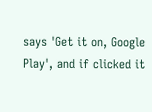says 'Get it on, Google Play', and if clicked it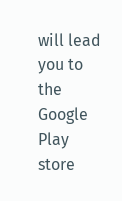will lead you to the Google Play store